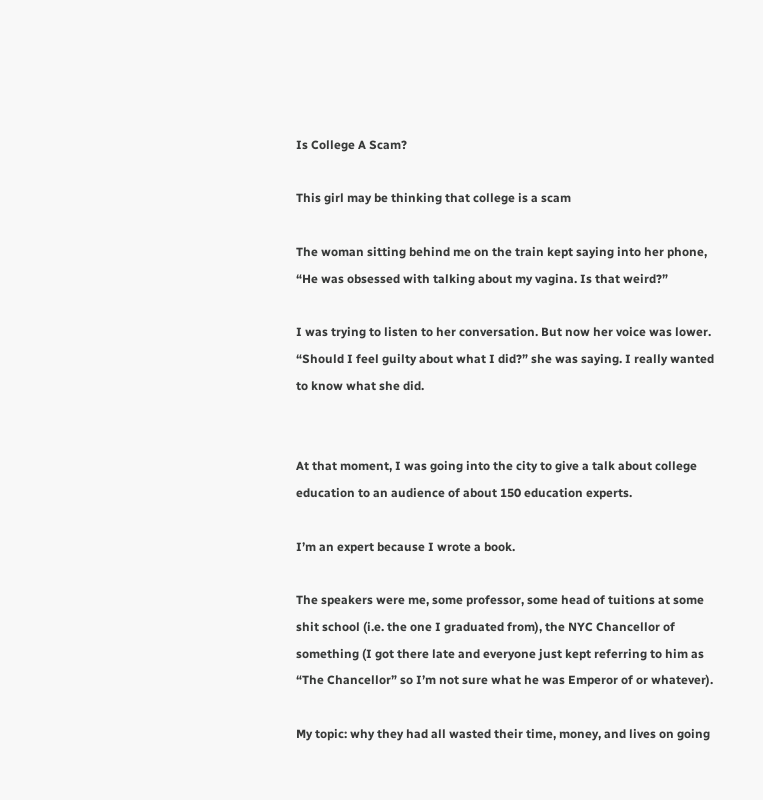Is College A Scam?

This girl may be thinking that college is a scam

The woman sitting behind me on the train kept saying into her phone, “He was obsessed with talking about my vagina. Is that weird?”

I was trying to listen to her conversation. But now her voice was lower. “Should I feel guilty about what I did?” she was saying. I really wanted to know what she did.


At that moment, I was going into the city to give a talk about college education to an audience of about 150 education experts.

I’m an expert because I wrote a book.

The speakers were me, some professor, some head of tuitions at some shit school (i.e. the one I graduated from), the NYC Chancellor of something (I got there late and everyone just kept referring to him as “The Chancellor” so I’m not sure what he was Emperor of or whatever).

My topic: why they had all wasted their time, money, and lives on going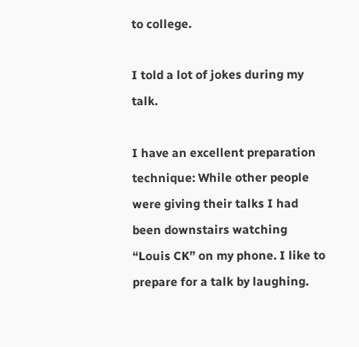to college.

I told a lot of jokes during my talk.

I have an excellent preparation technique: While other people were giving their talks I had been downstairs watching “Louis CK” on my phone. I like to prepare for a talk by laughing.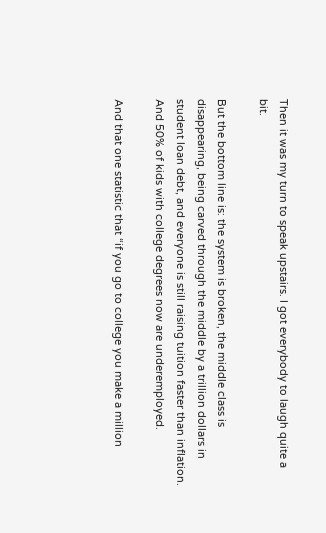Then it was my turn to speak upstairs. I got everybody to laugh quite a bit.

But the bottom line is: the system is broken, the middle class is disappearing, being carved through the middle by a trillion dollars in student loan debt, and everyone is still raising tuition faster than inflation. And 50% of kids with college degrees now are underemployed.

And that one statistic that “if you go to college you make a million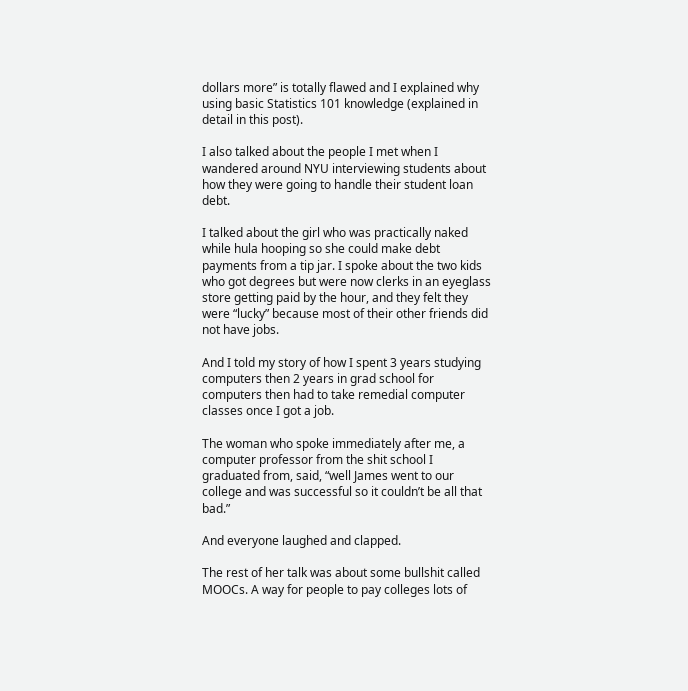dollars more” is totally flawed and I explained why using basic Statistics 101 knowledge (explained in detail in this post).

I also talked about the people I met when I wandered around NYU interviewing students about how they were going to handle their student loan debt.

I talked about the girl who was practically naked while hula hooping so she could make debt payments from a tip jar. I spoke about the two kids who got degrees but were now clerks in an eyeglass store getting paid by the hour, and they felt they were “lucky” because most of their other friends did not have jobs.

And I told my story of how I spent 3 years studying computers then 2 years in grad school for computers then had to take remedial computer classes once I got a job.

The woman who spoke immediately after me, a computer professor from the shit school I graduated from, said, “well James went to our college and was successful so it couldn’t be all that bad.”

And everyone laughed and clapped.

The rest of her talk was about some bullshit called MOOCs. A way for people to pay colleges lots of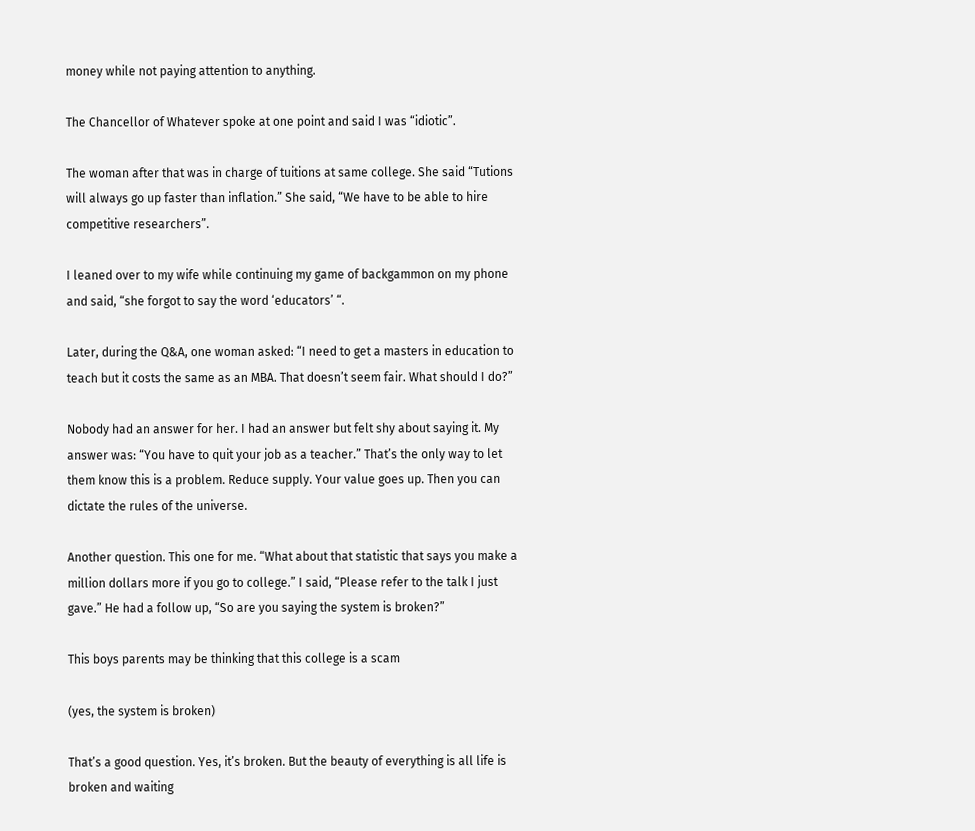money while not paying attention to anything.

The Chancellor of Whatever spoke at one point and said I was “idiotic”.

The woman after that was in charge of tuitions at same college. She said “Tutions will always go up faster than inflation.” She said, “We have to be able to hire competitive researchers”.

I leaned over to my wife while continuing my game of backgammon on my phone and said, “she forgot to say the word ‘educators’ “.

Later, during the Q&A, one woman asked: “I need to get a masters in education to teach but it costs the same as an MBA. That doesn’t seem fair. What should I do?”

Nobody had an answer for her. I had an answer but felt shy about saying it. My answer was: “You have to quit your job as a teacher.” That’s the only way to let them know this is a problem. Reduce supply. Your value goes up. Then you can dictate the rules of the universe.

Another question. This one for me. “What about that statistic that says you make a million dollars more if you go to college.” I said, “Please refer to the talk I just gave.” He had a follow up, “So are you saying the system is broken?”

This boys parents may be thinking that this college is a scam

(yes, the system is broken)

That’s a good question. Yes, it’s broken. But the beauty of everything is all life is broken and waiting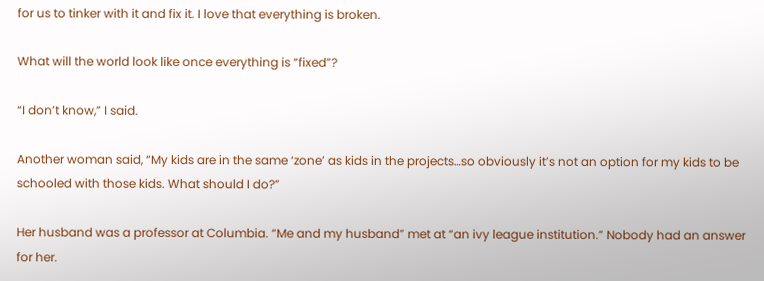for us to tinker with it and fix it. I love that everything is broken.

What will the world look like once everything is “fixed”?

“I don’t know,” I said.

Another woman said, “My kids are in the same ‘zone’ as kids in the projects…so obviously it’s not an option for my kids to be schooled with those kids. What should I do?”

Her husband was a professor at Columbia. “Me and my husband” met at “an ivy league institution.” Nobody had an answer for her.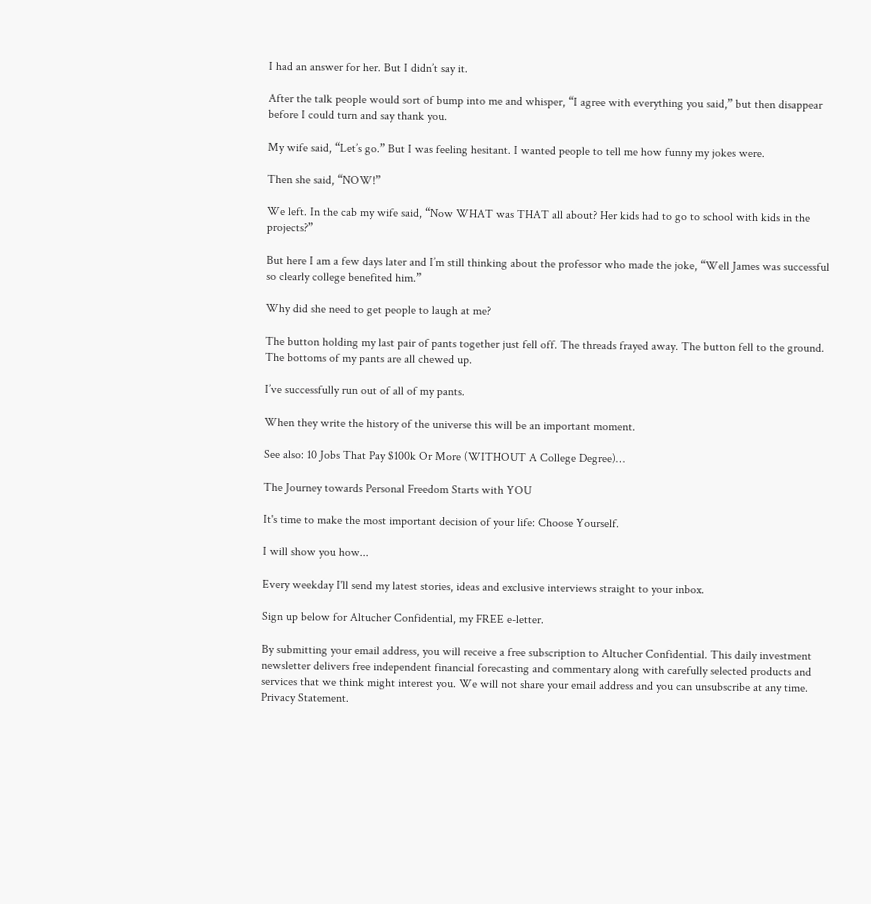I had an answer for her. But I didn’t say it.

After the talk people would sort of bump into me and whisper, “I agree with everything you said,” but then disappear before I could turn and say thank you.

My wife said, “Let’s go.” But I was feeling hesitant. I wanted people to tell me how funny my jokes were.

Then she said, “NOW!”

We left. In the cab my wife said, “Now WHAT was THAT all about? Her kids had to go to school with kids in the projects?”

But here I am a few days later and I’m still thinking about the professor who made the joke, “Well James was successful so clearly college benefited him.”

Why did she need to get people to laugh at me?

The button holding my last pair of pants together just fell off. The threads frayed away. The button fell to the ground. The bottoms of my pants are all chewed up.

I’ve successfully run out of all of my pants.

When they write the history of the universe this will be an important moment.

See also: 10 Jobs That Pay $100k Or More (WITHOUT A College Degree)…

The Journey towards Personal Freedom Starts with YOU

It's time to make the most important decision of your life: Choose Yourself.

I will show you how...

Every weekday I'll send my latest stories, ideas and exclusive interviews straight to your inbox.

Sign up below for Altucher Confidential, my FREE e-letter.

By submitting your email address, you will receive a free subscription to Altucher Confidential. This daily investment newsletter delivers free independent financial forecasting and commentary along with carefully selected products and services that we think might interest you. We will not share your email address and you can unsubscribe at any time. Privacy Statement.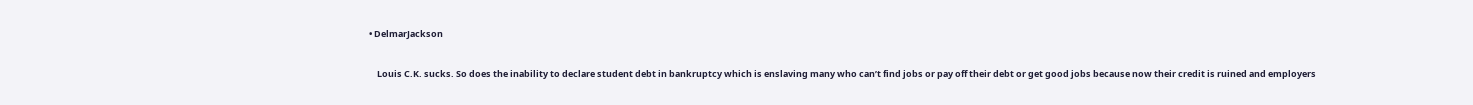• DelmarJackson

    Louis C.K. sucks. So does the inability to declare student debt in bankruptcy which is enslaving many who can’t find jobs or pay off their debt or get good jobs because now their credit is ruined and employers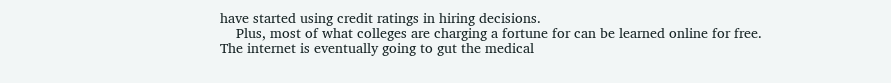have started using credit ratings in hiring decisions.
    Plus, most of what colleges are charging a fortune for can be learned online for free. The internet is eventually going to gut the medical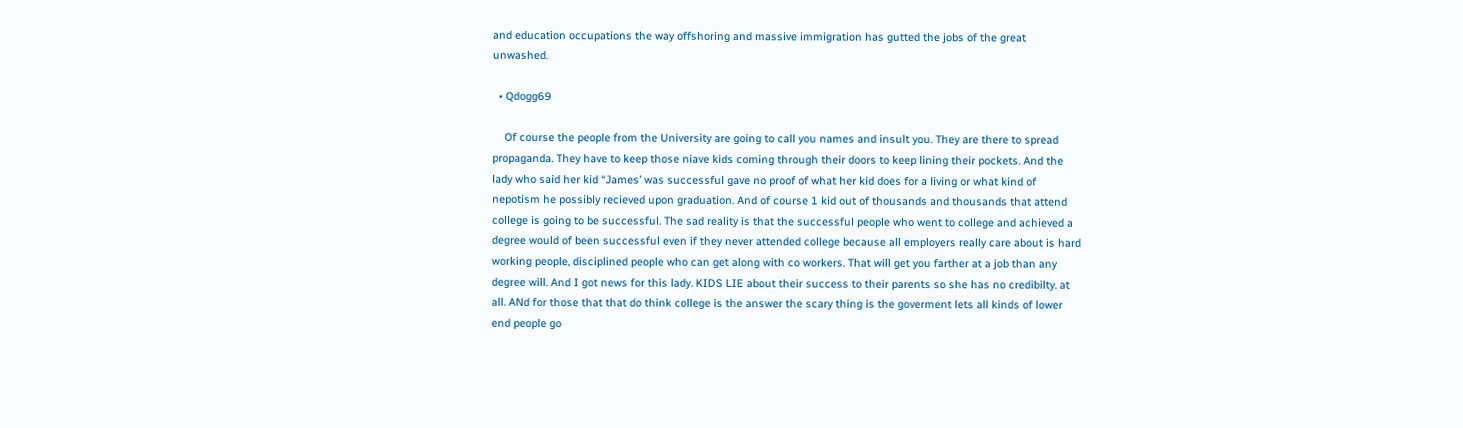and education occupations the way offshoring and massive immigration has gutted the jobs of the great unwashed.

  • Qdogg69

    Of course the people from the University are going to call you names and insult you. They are there to spread propaganda. They have to keep those niave kids coming through their doors to keep lining their pockets. And the lady who said her kid “James’ was successful gave no proof of what her kid does for a living or what kind of nepotism he possibly recieved upon graduation. And of course 1 kid out of thousands and thousands that attend college is going to be successful. The sad reality is that the successful people who went to college and achieved a degree would of been successful even if they never attended college because all employers really care about is hard working people, disciplined people who can get along with co workers. That will get you farther at a job than any degree will. And I got news for this lady. KIDS LIE about their success to their parents so she has no credibilty. at all. ANd for those that that do think college is the answer the scary thing is the goverment lets all kinds of lower end people go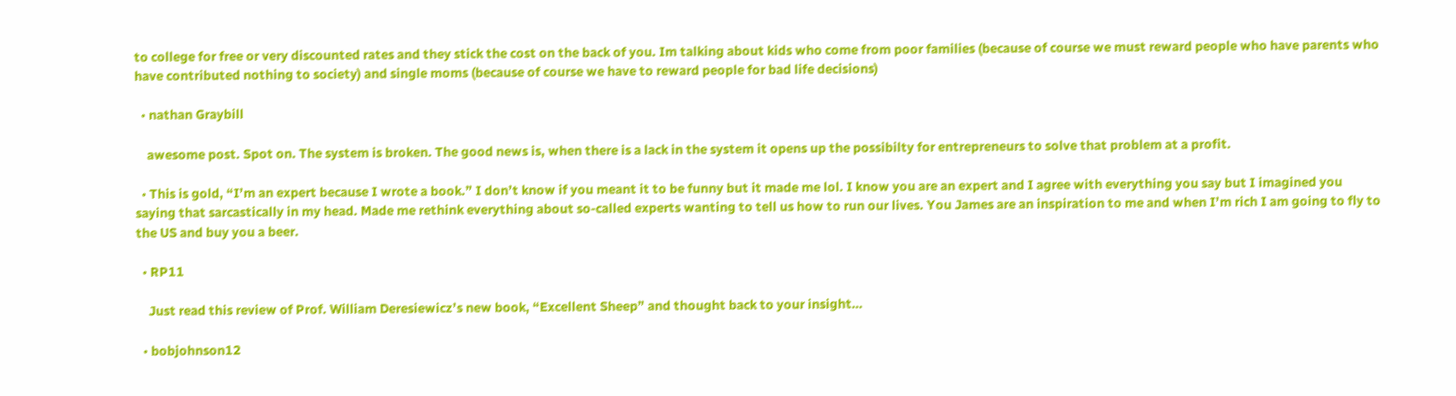to college for free or very discounted rates and they stick the cost on the back of you. Im talking about kids who come from poor families (because of course we must reward people who have parents who have contributed nothing to society) and single moms (because of course we have to reward people for bad life decisions)

  • nathan Graybill

    awesome post. Spot on. The system is broken. The good news is, when there is a lack in the system it opens up the possibilty for entrepreneurs to solve that problem at a profit.

  • This is gold, “I’m an expert because I wrote a book.” I don’t know if you meant it to be funny but it made me lol. I know you are an expert and I agree with everything you say but I imagined you saying that sarcastically in my head. Made me rethink everything about so-called experts wanting to tell us how to run our lives. You James are an inspiration to me and when I’m rich I am going to fly to the US and buy you a beer.

  • RP11

    Just read this review of Prof. William Deresiewicz’s new book, “Excellent Sheep” and thought back to your insight…

  • bobjohnson12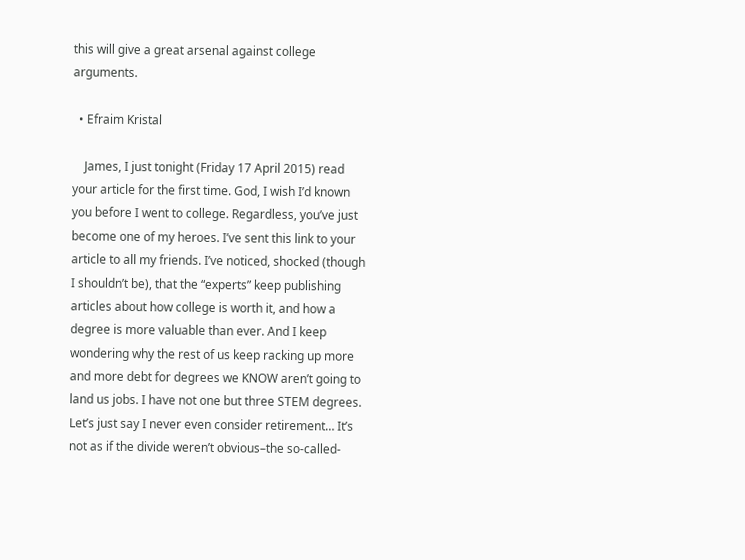this will give a great arsenal against college arguments.

  • Efraim Kristal

    James, I just tonight (Friday 17 April 2015) read your article for the first time. God, I wish I’d known you before I went to college. Regardless, you’ve just become one of my heroes. I’ve sent this link to your article to all my friends. I’ve noticed, shocked (though I shouldn’t be), that the “experts” keep publishing articles about how college is worth it, and how a degree is more valuable than ever. And I keep wondering why the rest of us keep racking up more and more debt for degrees we KNOW aren’t going to land us jobs. I have not one but three STEM degrees. Let’s just say I never even consider retirement… It’s not as if the divide weren’t obvious–the so-called-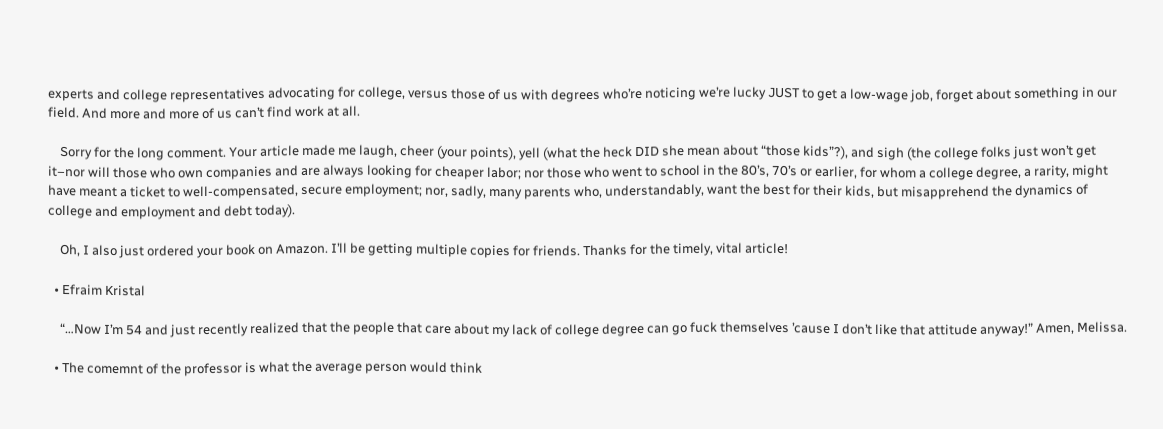experts and college representatives advocating for college, versus those of us with degrees who’re noticing we’re lucky JUST to get a low-wage job, forget about something in our field. And more and more of us can’t find work at all.

    Sorry for the long comment. Your article made me laugh, cheer (your points), yell (what the heck DID she mean about “those kids”?), and sigh (the college folks just won’t get it–nor will those who own companies and are always looking for cheaper labor; nor those who went to school in the 80’s, 70’s or earlier, for whom a college degree, a rarity, might have meant a ticket to well-compensated, secure employment; nor, sadly, many parents who, understandably, want the best for their kids, but misapprehend the dynamics of college and employment and debt today).

    Oh, I also just ordered your book on Amazon. I’ll be getting multiple copies for friends. Thanks for the timely, vital article!

  • Efraim Kristal

    “…Now I’m 54 and just recently realized that the people that care about my lack of college degree can go fuck themselves ’cause I don’t like that attitude anyway!” Amen, Melissa.

  • The comemnt of the professor is what the average person would think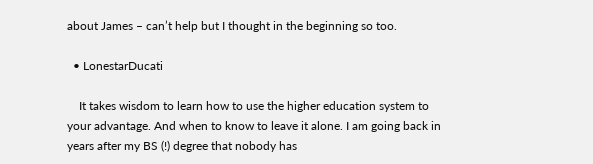about James – can’t help but I thought in the beginning so too.

  • LonestarDucati

    It takes wisdom to learn how to use the higher education system to your advantage. And when to know to leave it alone. I am going back in years after my BS (!) degree that nobody has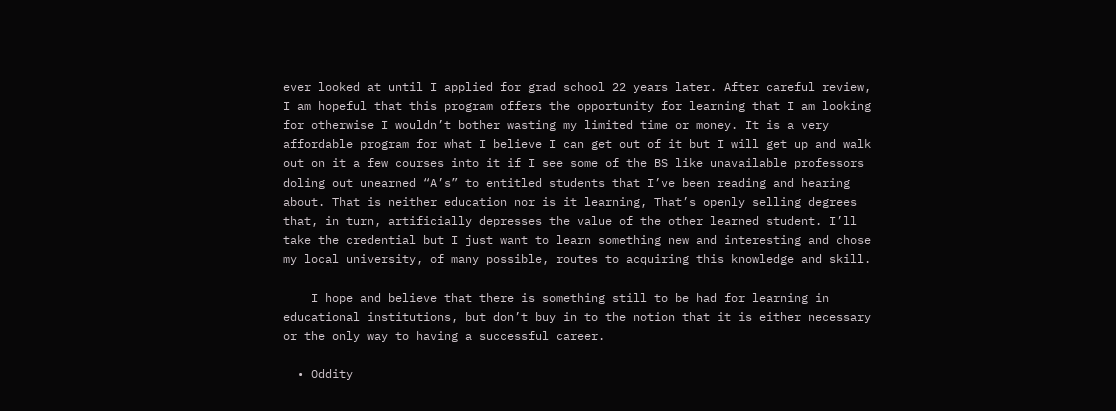ever looked at until I applied for grad school 22 years later. After careful review, I am hopeful that this program offers the opportunity for learning that I am looking for otherwise I wouldn’t bother wasting my limited time or money. It is a very affordable program for what I believe I can get out of it but I will get up and walk out on it a few courses into it if I see some of the BS like unavailable professors doling out unearned “A’s” to entitled students that I’ve been reading and hearing about. That is neither education nor is it learning, That’s openly selling degrees that, in turn, artificially depresses the value of the other learned student. I’ll take the credential but I just want to learn something new and interesting and chose my local university, of many possible, routes to acquiring this knowledge and skill.

    I hope and believe that there is something still to be had for learning in educational institutions, but don’t buy in to the notion that it is either necessary or the only way to having a successful career.

  • Oddity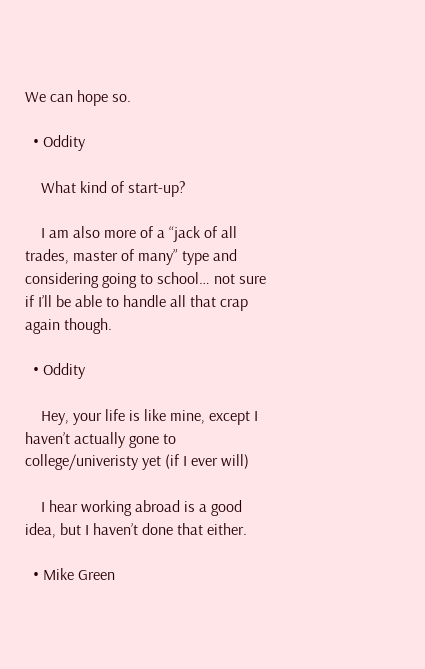We can hope so.

  • Oddity

    What kind of start-up?

    I am also more of a “jack of all trades, master of many” type and considering going to school… not sure if I’ll be able to handle all that crap again though.

  • Oddity

    Hey, your life is like mine, except I haven’t actually gone to college/univeristy yet (if I ever will)

    I hear working abroad is a good idea, but I haven’t done that either.

  • Mike Green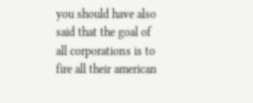you should have also said that the goal of all corporations is to fire all their american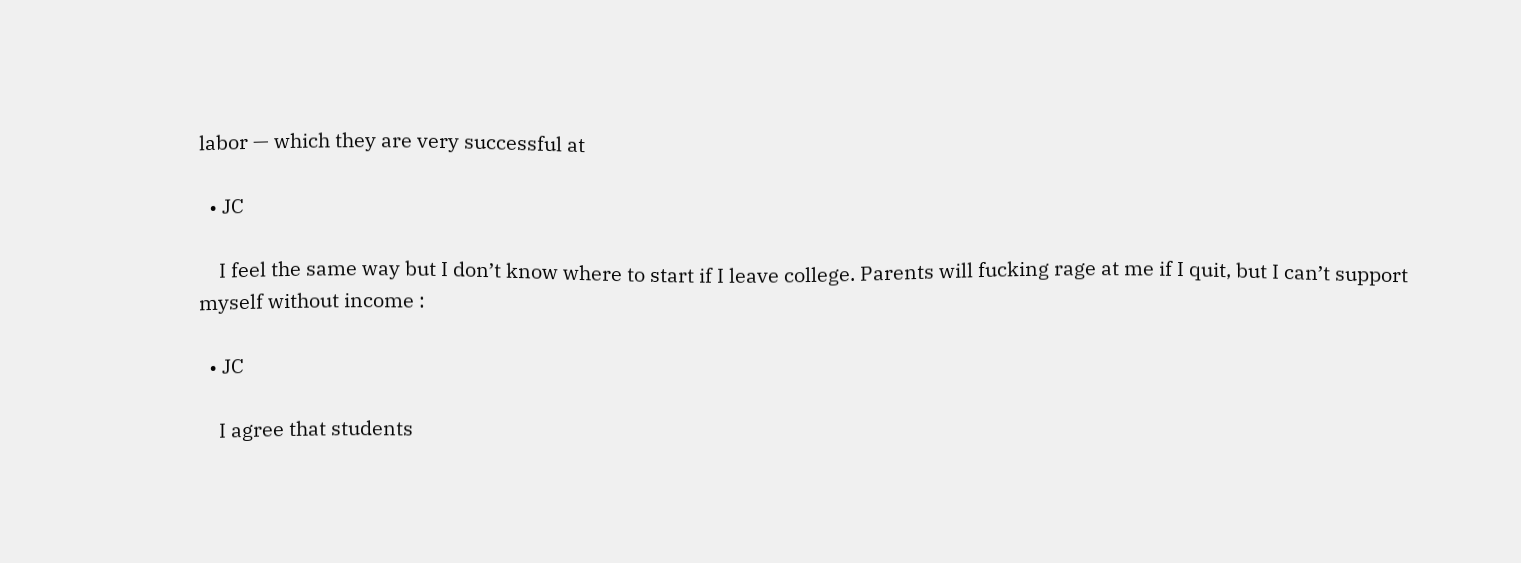labor — which they are very successful at

  • JC

    I feel the same way but I don’t know where to start if I leave college. Parents will fucking rage at me if I quit, but I can’t support myself without income :

  • JC

    I agree that students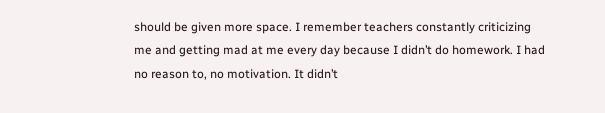should be given more space. I remember teachers constantly criticizing me and getting mad at me every day because I didn’t do homework. I had no reason to, no motivation. It didn’t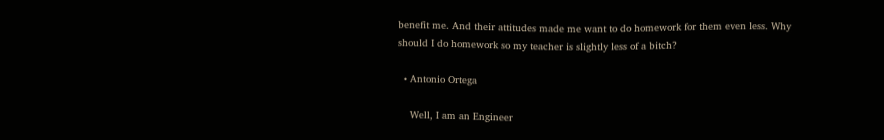benefit me. And their attitudes made me want to do homework for them even less. Why should I do homework so my teacher is slightly less of a bitch?

  • Antonio Ortega

    Well, I am an Engineer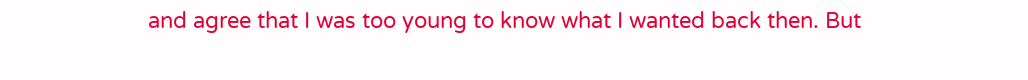and agree that I was too young to know what I wanted back then. But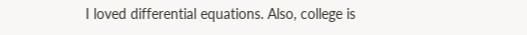I loved differential equations. Also, college is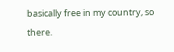basically free in my country, so there.